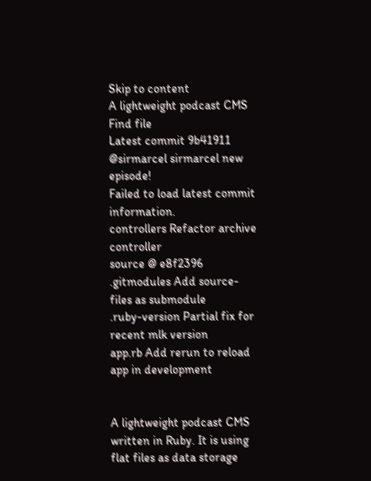Skip to content
A lightweight podcast CMS
Find file
Latest commit 9b41911 @sirmarcel sirmarcel new episode!
Failed to load latest commit information.
controllers Refactor archive controller
source @ e8f2396
.gitmodules Add source-files as submodule
.ruby-version Partial fix for recent mlk version
app.rb Add rerun to reload app in development


A lightweight podcast CMS written in Ruby. It is using flat files as data storage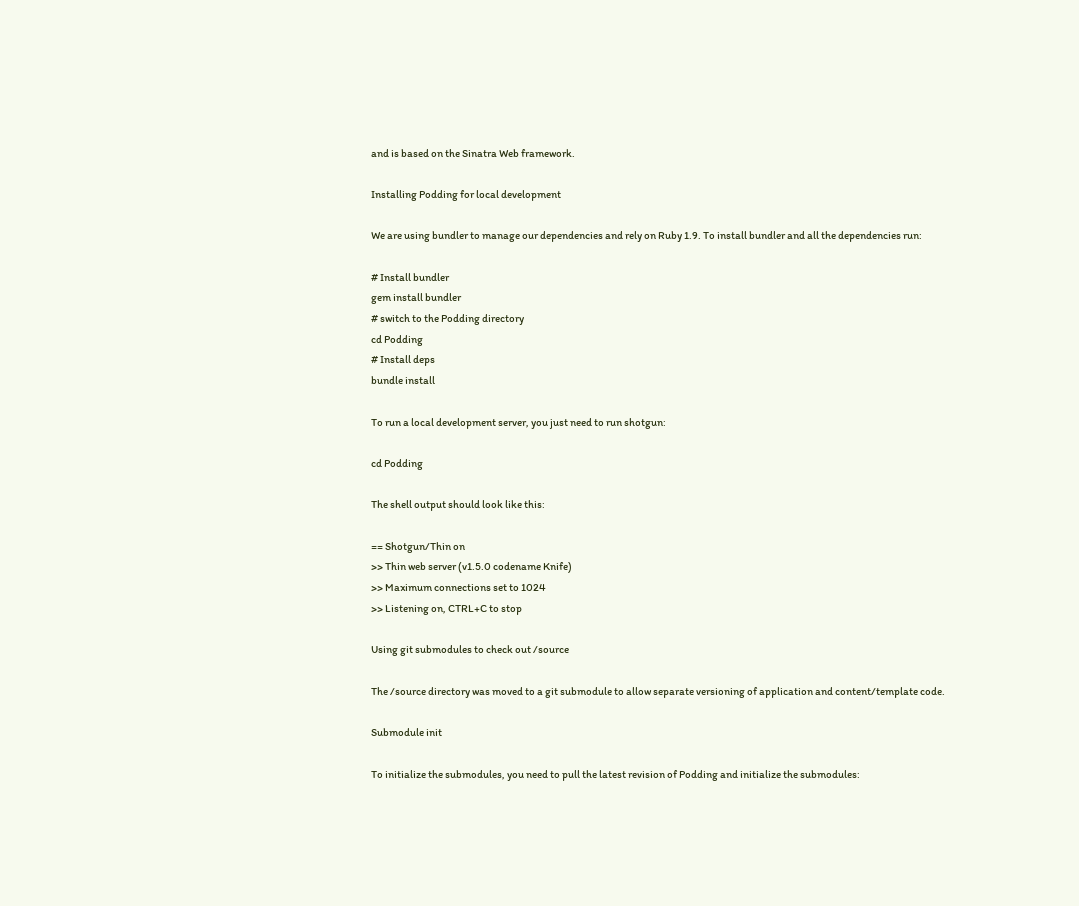and is based on the Sinatra Web framework.

Installing Podding for local development

We are using bundler to manage our dependencies and rely on Ruby 1.9. To install bundler and all the dependencies run:

# Install bundler
gem install bundler
# switch to the Podding directory
cd Podding
# Install deps
bundle install

To run a local development server, you just need to run shotgun:

cd Podding

The shell output should look like this:

== Shotgun/Thin on
>> Thin web server (v1.5.0 codename Knife)
>> Maximum connections set to 1024
>> Listening on, CTRL+C to stop

Using git submodules to check out /source

The /source directory was moved to a git submodule to allow separate versioning of application and content/template code.

Submodule init

To initialize the submodules, you need to pull the latest revision of Podding and initialize the submodules: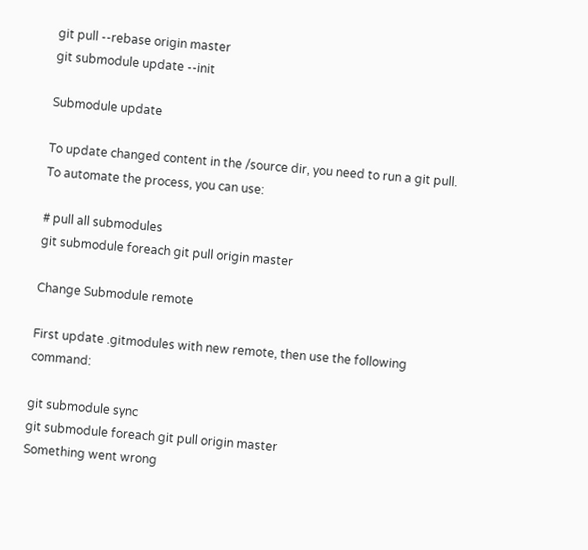git pull --rebase origin master
git submodule update --init

Submodule update

To update changed content in the /source dir, you need to run a git pull. To automate the process, you can use:

# pull all submodules
git submodule foreach git pull origin master

Change Submodule remote

First update .gitmodules with new remote, then use the following command:

git submodule sync
git submodule foreach git pull origin master
Something went wrong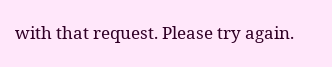with that request. Please try again.